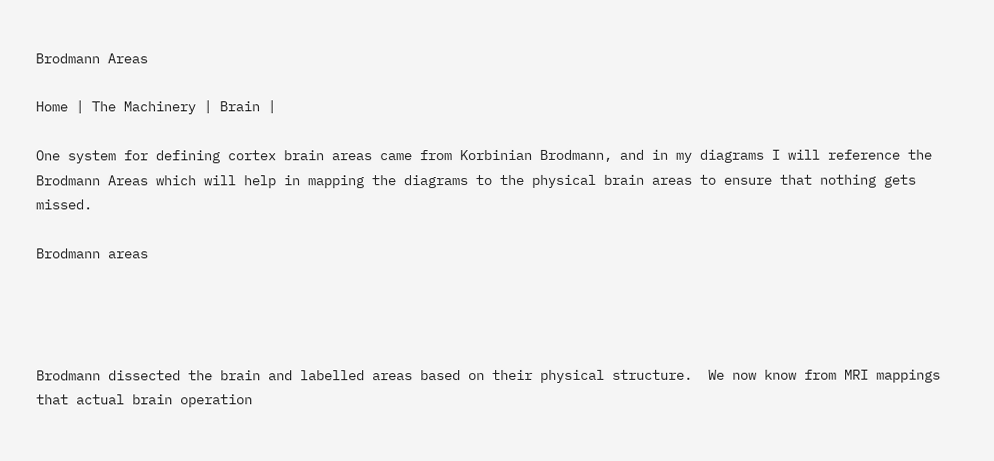Brodmann Areas

Home | The Machinery | Brain |

One system for defining cortex brain areas came from Korbinian Brodmann, and in my diagrams I will reference the Brodmann Areas which will help in mapping the diagrams to the physical brain areas to ensure that nothing gets missed.

Brodmann areas




Brodmann dissected the brain and labelled areas based on their physical structure.  We now know from MRI mappings that actual brain operation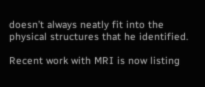doesn’t always neatly fit into the physical structures that he identified.

Recent work with MRI is now listing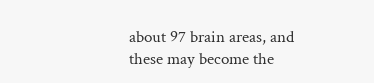about 97 brain areas, and these may become the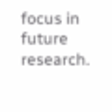focus in future research.